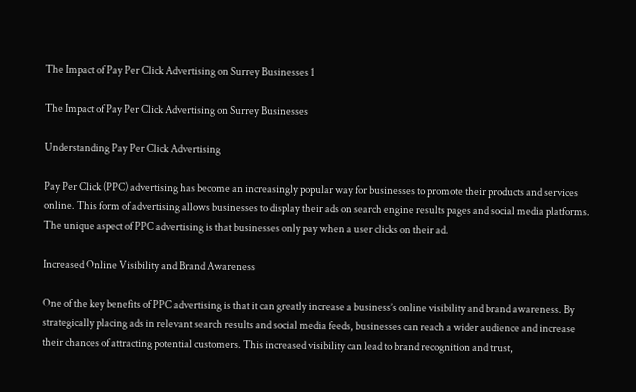The Impact of Pay Per Click Advertising on Surrey Businesses 1

The Impact of Pay Per Click Advertising on Surrey Businesses

Understanding Pay Per Click Advertising

Pay Per Click (PPC) advertising has become an increasingly popular way for businesses to promote their products and services online. This form of advertising allows businesses to display their ads on search engine results pages and social media platforms. The unique aspect of PPC advertising is that businesses only pay when a user clicks on their ad.

Increased Online Visibility and Brand Awareness

One of the key benefits of PPC advertising is that it can greatly increase a business’s online visibility and brand awareness. By strategically placing ads in relevant search results and social media feeds, businesses can reach a wider audience and increase their chances of attracting potential customers. This increased visibility can lead to brand recognition and trust,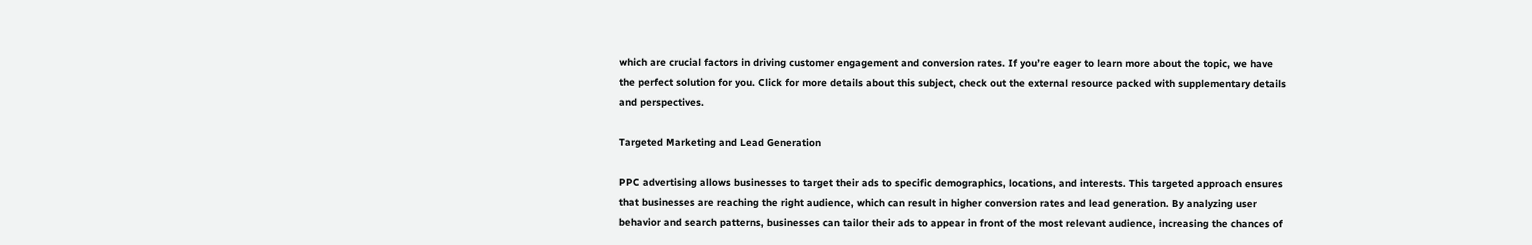which are crucial factors in driving customer engagement and conversion rates. If you’re eager to learn more about the topic, we have the perfect solution for you. Click for more details about this subject, check out the external resource packed with supplementary details and perspectives.

Targeted Marketing and Lead Generation

PPC advertising allows businesses to target their ads to specific demographics, locations, and interests. This targeted approach ensures that businesses are reaching the right audience, which can result in higher conversion rates and lead generation. By analyzing user behavior and search patterns, businesses can tailor their ads to appear in front of the most relevant audience, increasing the chances of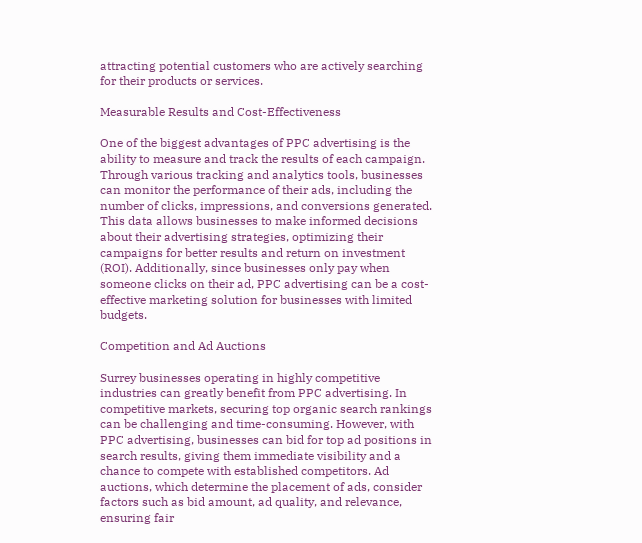attracting potential customers who are actively searching for their products or services.

Measurable Results and Cost-Effectiveness

One of the biggest advantages of PPC advertising is the ability to measure and track the results of each campaign. Through various tracking and analytics tools, businesses can monitor the performance of their ads, including the number of clicks, impressions, and conversions generated. This data allows businesses to make informed decisions about their advertising strategies, optimizing their campaigns for better results and return on investment (ROI). Additionally, since businesses only pay when someone clicks on their ad, PPC advertising can be a cost-effective marketing solution for businesses with limited budgets.

Competition and Ad Auctions

Surrey businesses operating in highly competitive industries can greatly benefit from PPC advertising. In competitive markets, securing top organic search rankings can be challenging and time-consuming. However, with PPC advertising, businesses can bid for top ad positions in search results, giving them immediate visibility and a chance to compete with established competitors. Ad auctions, which determine the placement of ads, consider factors such as bid amount, ad quality, and relevance, ensuring fair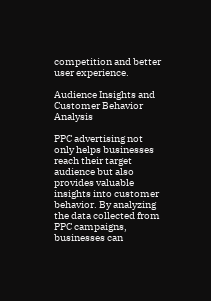competition and better user experience.

Audience Insights and Customer Behavior Analysis

PPC advertising not only helps businesses reach their target audience but also provides valuable insights into customer behavior. By analyzing the data collected from PPC campaigns, businesses can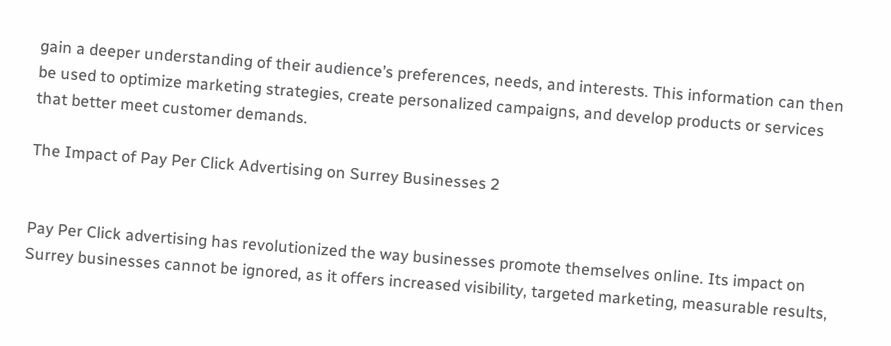gain a deeper understanding of their audience’s preferences, needs, and interests. This information can then be used to optimize marketing strategies, create personalized campaigns, and develop products or services that better meet customer demands.

The Impact of Pay Per Click Advertising on Surrey Businesses 2


Pay Per Click advertising has revolutionized the way businesses promote themselves online. Its impact on Surrey businesses cannot be ignored, as it offers increased visibility, targeted marketing, measurable results,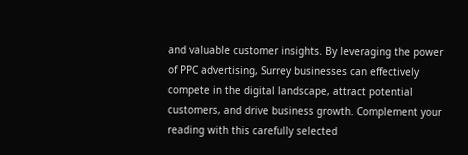and valuable customer insights. By leveraging the power of PPC advertising, Surrey businesses can effectively compete in the digital landscape, attract potential customers, and drive business growth. Complement your reading with this carefully selected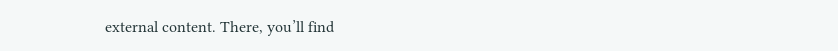external content. There, you’ll find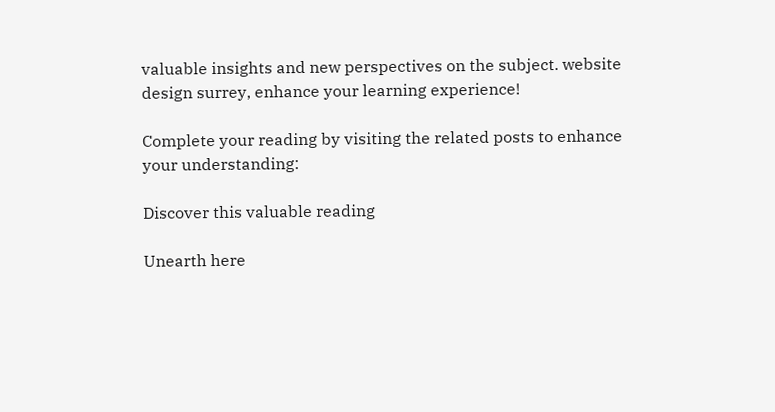valuable insights and new perspectives on the subject. website design surrey, enhance your learning experience!

Complete your reading by visiting the related posts to enhance your understanding:

Discover this valuable reading

Unearth here